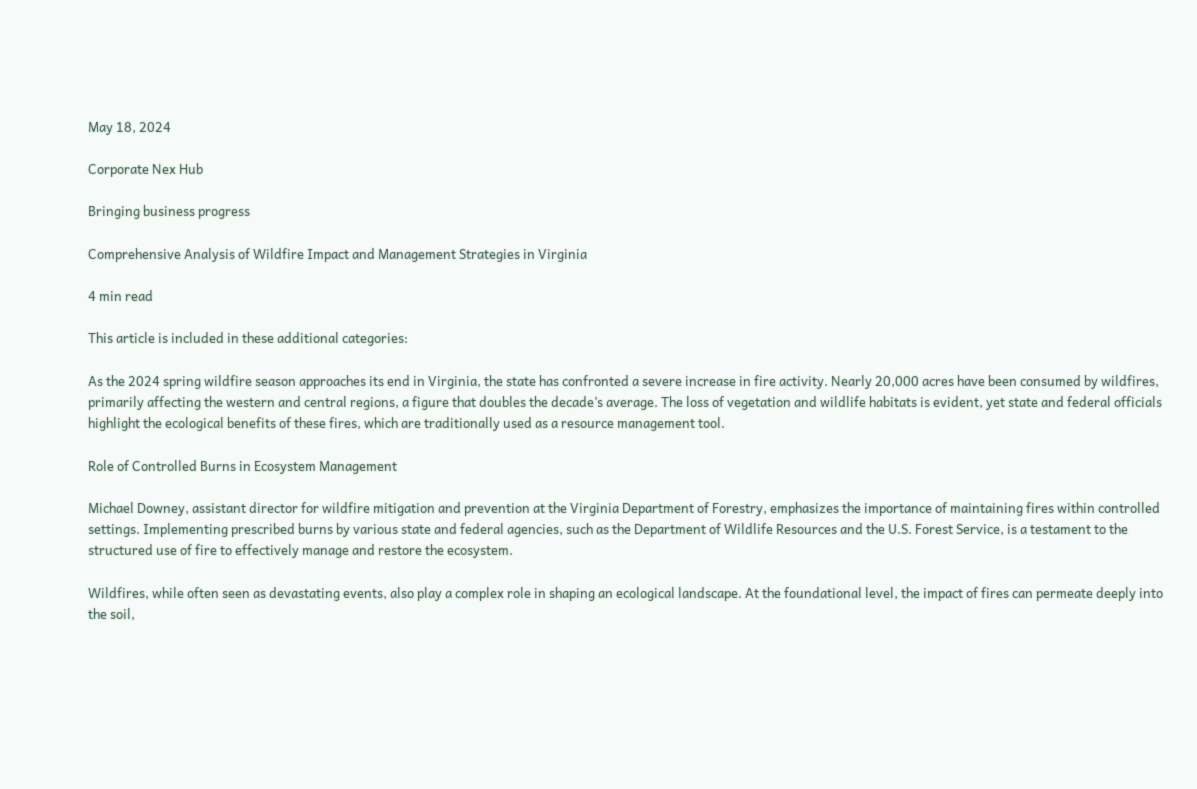May 18, 2024

Corporate Nex Hub

Bringing business progress

Comprehensive Analysis of Wildfire Impact and Management Strategies in Virginia

4 min read

This article is included in these additional categories:

As the 2024 spring wildfire season approaches its end in Virginia, the state has confronted a severe increase in fire activity. Nearly 20,000 acres have been consumed by wildfires, primarily affecting the western and central regions, a figure that doubles the decade’s average. The loss of vegetation and wildlife habitats is evident, yet state and federal officials highlight the ecological benefits of these fires, which are traditionally used as a resource management tool.

Role of Controlled Burns in Ecosystem Management

Michael Downey, assistant director for wildfire mitigation and prevention at the Virginia Department of Forestry, emphasizes the importance of maintaining fires within controlled settings. Implementing prescribed burns by various state and federal agencies, such as the Department of Wildlife Resources and the U.S. Forest Service, is a testament to the structured use of fire to effectively manage and restore the ecosystem.

Wildfires, while often seen as devastating events, also play a complex role in shaping an ecological landscape. At the foundational level, the impact of fires can permeate deeply into the soil,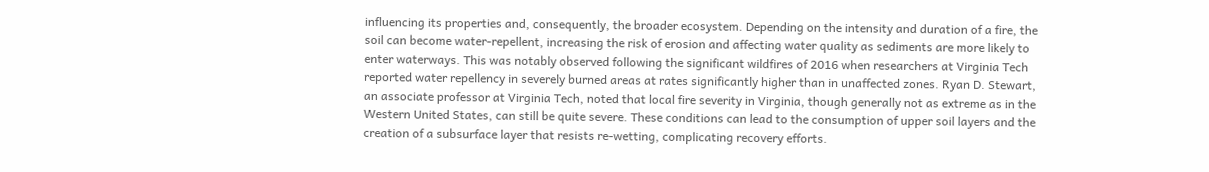influencing its properties and, consequently, the broader ecosystem. Depending on the intensity and duration of a fire, the soil can become water-repellent, increasing the risk of erosion and affecting water quality as sediments are more likely to enter waterways. This was notably observed following the significant wildfires of 2016 when researchers at Virginia Tech reported water repellency in severely burned areas at rates significantly higher than in unaffected zones. Ryan D. Stewart, an associate professor at Virginia Tech, noted that local fire severity in Virginia, though generally not as extreme as in the Western United States, can still be quite severe. These conditions can lead to the consumption of upper soil layers and the creation of a subsurface layer that resists re-wetting, complicating recovery efforts.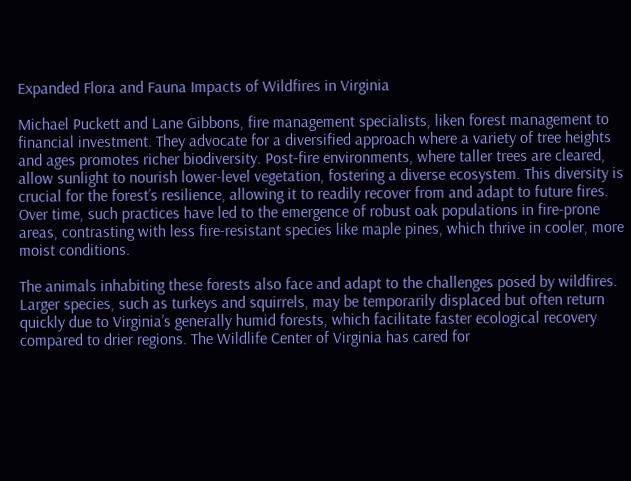Expanded Flora and Fauna Impacts of Wildfires in Virginia

Michael Puckett and Lane Gibbons, fire management specialists, liken forest management to financial investment. They advocate for a diversified approach where a variety of tree heights and ages promotes richer biodiversity. Post-fire environments, where taller trees are cleared, allow sunlight to nourish lower-level vegetation, fostering a diverse ecosystem. This diversity is crucial for the forest’s resilience, allowing it to readily recover from and adapt to future fires. Over time, such practices have led to the emergence of robust oak populations in fire-prone areas, contrasting with less fire-resistant species like maple pines, which thrive in cooler, more moist conditions.

The animals inhabiting these forests also face and adapt to the challenges posed by wildfires. Larger species, such as turkeys and squirrels, may be temporarily displaced but often return quickly due to Virginia’s generally humid forests, which facilitate faster ecological recovery compared to drier regions. The Wildlife Center of Virginia has cared for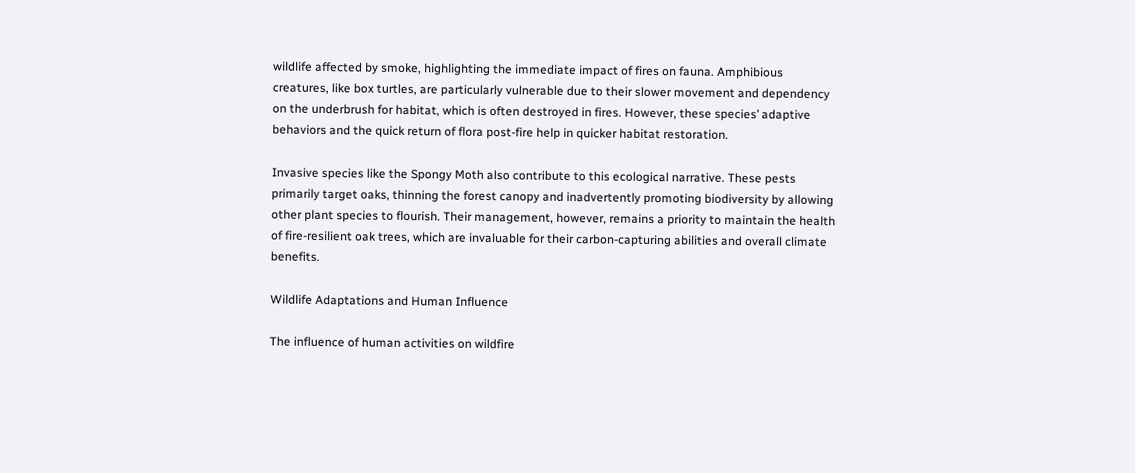wildlife affected by smoke, highlighting the immediate impact of fires on fauna. Amphibious creatures, like box turtles, are particularly vulnerable due to their slower movement and dependency on the underbrush for habitat, which is often destroyed in fires. However, these species’ adaptive behaviors and the quick return of flora post-fire help in quicker habitat restoration.

Invasive species like the Spongy Moth also contribute to this ecological narrative. These pests primarily target oaks, thinning the forest canopy and inadvertently promoting biodiversity by allowing other plant species to flourish. Their management, however, remains a priority to maintain the health of fire-resilient oak trees, which are invaluable for their carbon-capturing abilities and overall climate benefits.

Wildlife Adaptations and Human Influence

The influence of human activities on wildfire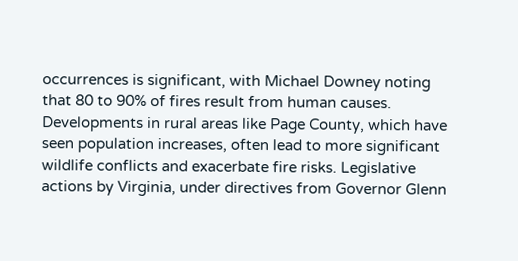occurrences is significant, with Michael Downey noting that 80 to 90% of fires result from human causes. Developments in rural areas like Page County, which have seen population increases, often lead to more significant wildlife conflicts and exacerbate fire risks. Legislative actions by Virginia, under directives from Governor Glenn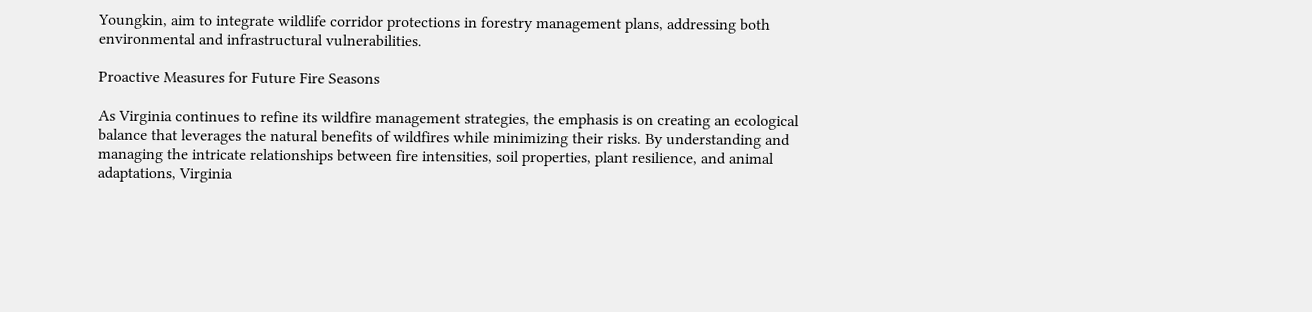Youngkin, aim to integrate wildlife corridor protections in forestry management plans, addressing both environmental and infrastructural vulnerabilities.

Proactive Measures for Future Fire Seasons

As Virginia continues to refine its wildfire management strategies, the emphasis is on creating an ecological balance that leverages the natural benefits of wildfires while minimizing their risks. By understanding and managing the intricate relationships between fire intensities, soil properties, plant resilience, and animal adaptations, Virginia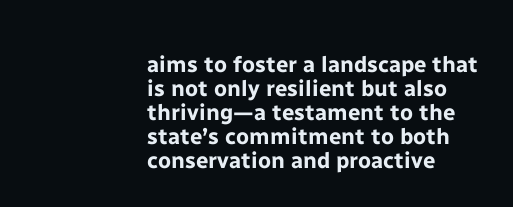aims to foster a landscape that is not only resilient but also thriving—a testament to the state’s commitment to both conservation and proactive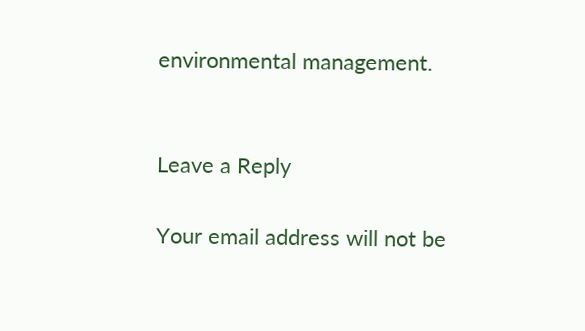environmental management.


Leave a Reply

Your email address will not be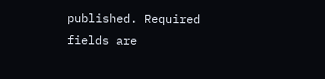published. Required fields are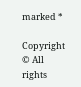marked *

Copyright © All rights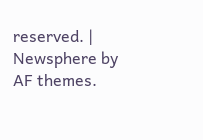reserved. | Newsphere by AF themes.